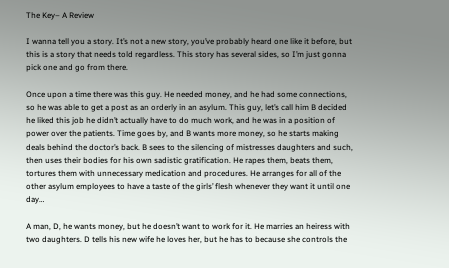The Key– A Review

I wanna tell you a story. It’s not a new story, you’ve probably heard one like it before, but this is a story that needs told regardless. This story has several sides, so I’m just gonna pick one and go from there.

Once upon a time there was this guy. He needed money, and he had some connections, so he was able to get a post as an orderly in an asylum. This guy, let’s call him B decided he liked this job he didn’t actually have to do much work, and he was in a position of power over the patients. Time goes by, and B wants more money, so he starts making deals behind the doctor’s back. B sees to the silencing of mistresses daughters and such, then uses their bodies for his own sadistic gratification. He rapes them, beats them, tortures them with unnecessary medication and procedures. He arranges for all of the other asylum employees to have a taste of the girls’ flesh whenever they want it until one day…

A man, D, he wants money, but he doesn’t want to work for it. He marries an heiress with two daughters. D tells his new wife he loves her, but he has to because she controls the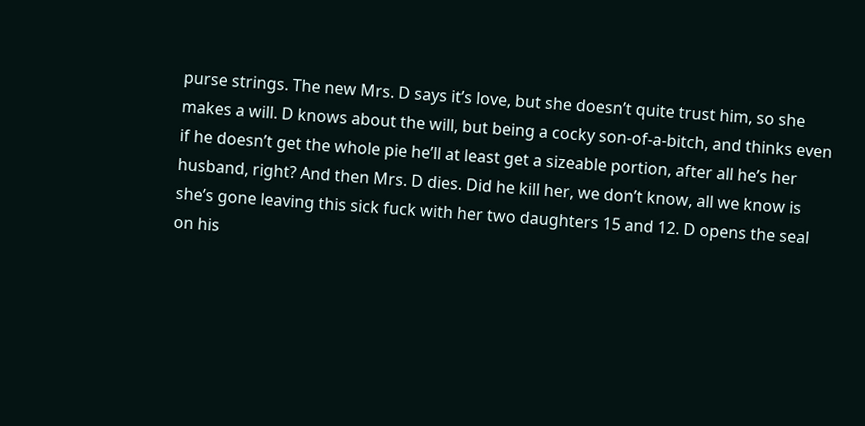purse strings. The new Mrs. D says it’s love, but she doesn’t quite trust him, so she makes a will. D knows about the will, but being a cocky son-of-a-bitch, and thinks even if he doesn’t get the whole pie he’ll at least get a sizeable portion, after all he’s her husband, right? And then Mrs. D dies. Did he kill her, we don’t know, all we know is she’s gone leaving this sick fuck with her two daughters 15 and 12. D opens the seal on his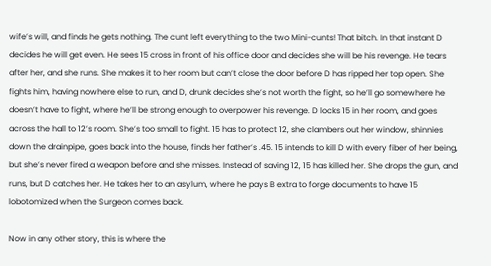wife’s will, and finds he gets nothing. The cunt left everything to the two Mini-cunts! That bitch. In that instant D decides he will get even. He sees 15 cross in front of his office door and decides she will be his revenge. He tears after her, and she runs. She makes it to her room but can’t close the door before D has ripped her top open. She fights him, having nowhere else to run, and D, drunk decides she’s not worth the fight, so he’ll go somewhere he doesn’t have to fight, where he’ll be strong enough to overpower his revenge. D locks 15 in her room, and goes across the hall to 12’s room. She’s too small to fight. 15 has to protect 12, she clambers out her window, shinnies down the drainpipe, goes back into the house, finds her father’s .45. 15 intends to kill D with every fiber of her being, but she’s never fired a weapon before and she misses. Instead of saving 12, 15 has killed her. She drops the gun, and runs, but D catches her. He takes her to an asylum, where he pays B extra to forge documents to have 15 lobotomized when the Surgeon comes back.

Now in any other story, this is where the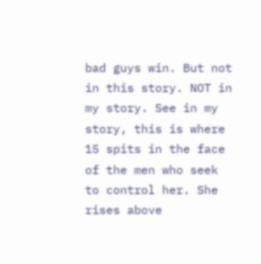bad guys win. But not in this story. NOT in my story. See in my story, this is where 15 spits in the face of the men who seek to control her. She rises above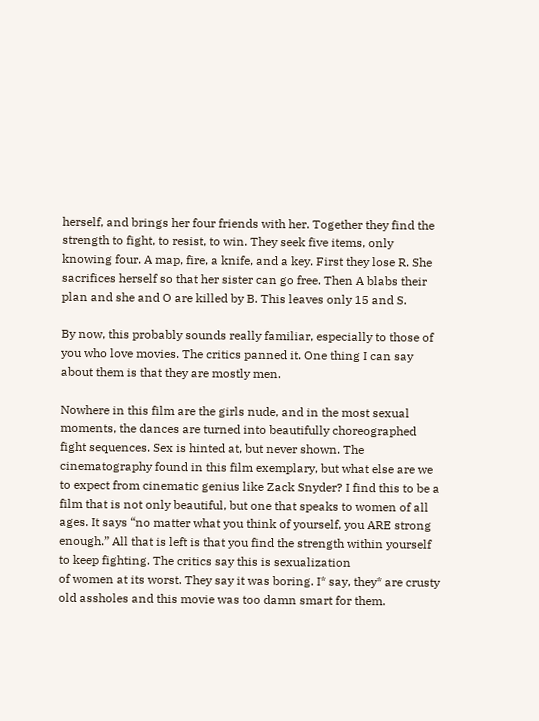herself, and brings her four friends with her. Together they find the strength to fight, to resist, to win. They seek five items, only knowing four. A map, fire, a knife, and a key. First they lose R. She sacrifices herself so that her sister can go free. Then A blabs their plan and she and O are killed by B. This leaves only 15 and S.

By now, this probably sounds really familiar, especially to those of you who love movies. The critics panned it. One thing I can say about them is that they are mostly men.

Nowhere in this film are the girls nude, and in the most sexual moments, the dances are turned into beautifully choreographed fight sequences. Sex is hinted at, but never shown. The cinematography found in this film exemplary, but what else are we to expect from cinematic genius like Zack Snyder? I find this to be a film that is not only beautiful, but one that speaks to women of all ages. It says “no matter what you think of yourself, you ARE strong enough.” All that is left is that you find the strength within yourself to keep fighting. The critics say this is sexualization
of women at its worst. They say it was boring. I* say, they* are crusty old assholes and this movie was too damn smart for them.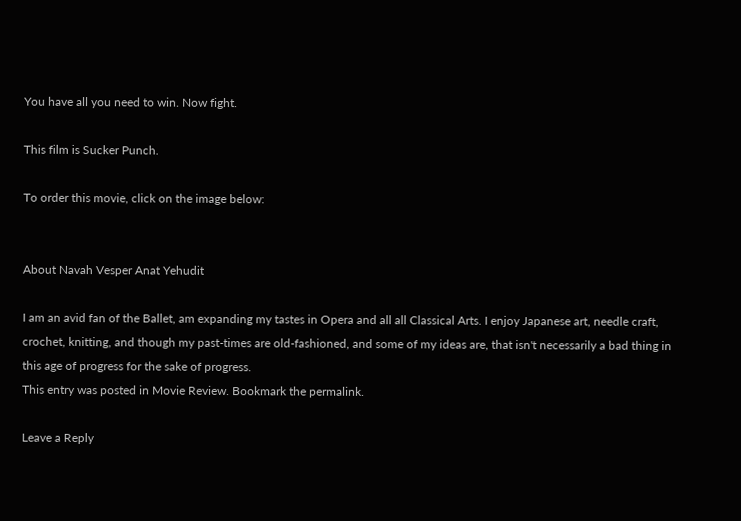You have all you need to win. Now fight.

This film is Sucker Punch.

To order this movie, click on the image below:


About Navah Vesper Anat Yehudit

I am an avid fan of the Ballet, am expanding my tastes in Opera and all all Classical Arts. I enjoy Japanese art, needle craft, crochet, knitting, and though my past-times are old-fashioned, and some of my ideas are, that isn't necessarily a bad thing in this age of progress for the sake of progress.
This entry was posted in Movie Review. Bookmark the permalink.

Leave a Reply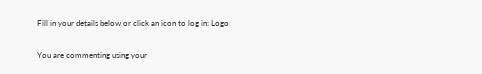Fill in your details below or click an icon to log in: Logo

You are commenting using your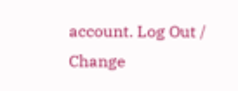account. Log Out /  Change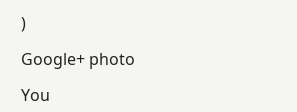)

Google+ photo

You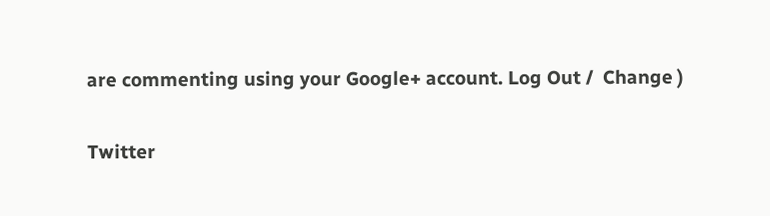are commenting using your Google+ account. Log Out /  Change )

Twitter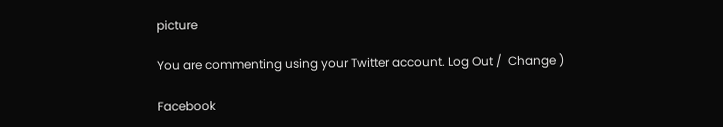picture

You are commenting using your Twitter account. Log Out /  Change )

Facebook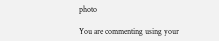photo

You are commenting using your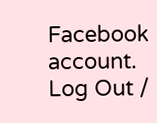Facebook account. Log Out /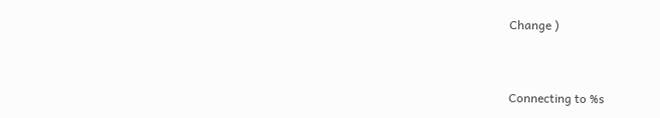Change )


Connecting to %s